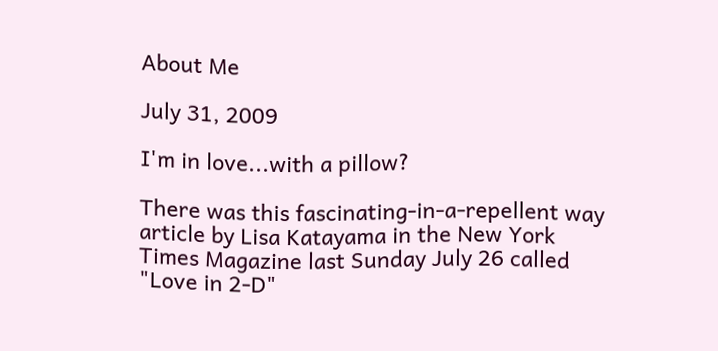About Me

July 31, 2009

I'm in love...with a pillow?

There was this fascinating-in-a-repellent way article by Lisa Katayama in the New York Times Magazine last Sunday July 26 called "Love in 2-D"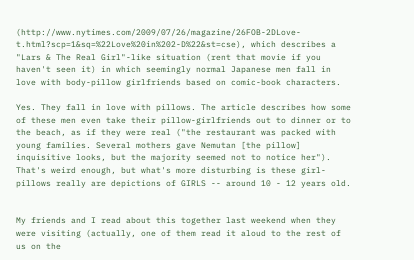(http://www.nytimes.com/2009/07/26/magazine/26FOB-2DLove-t.html?scp=1&sq=%22Love%20in%202-D%22&st=cse), which describes a "Lars & The Real Girl"-like situation (rent that movie if you haven't seen it) in which seemingly normal Japanese men fall in love with body-pillow girlfriends based on comic-book characters.

Yes. They fall in love with pillows. The article describes how some of these men even take their pillow-girlfriends out to dinner or to the beach, as if they were real ("the restaurant was packed with young families. Several mothers gave Nemutan [the pillow] inquisitive looks, but the majority seemed not to notice her"). That's weird enough, but what's more disturbing is these girl-pillows really are depictions of GIRLS -- around 10 - 12 years old.


My friends and I read about this together last weekend when they were visiting (actually, one of them read it aloud to the rest of us on the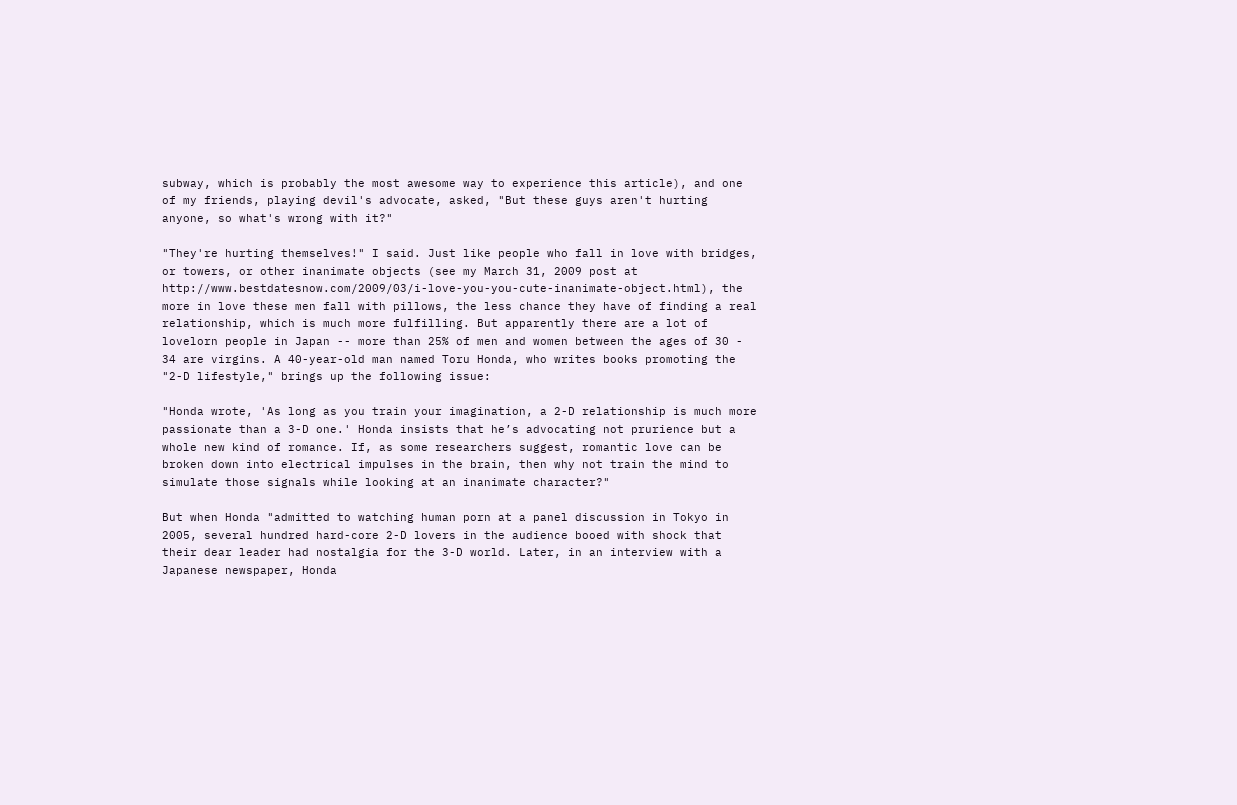subway, which is probably the most awesome way to experience this article), and one of my friends, playing devil's advocate, asked, "But these guys aren't hurting anyone, so what's wrong with it?"

"They're hurting themselves!" I said. Just like people who fall in love with bridges, or towers, or other inanimate objects (see my March 31, 2009 post at http://www.bestdatesnow.com/2009/03/i-love-you-you-cute-inanimate-object.html), the more in love these men fall with pillows, the less chance they have of finding a real relationship, which is much more fulfilling. But apparently there are a lot of lovelorn people in Japan -- more than 25% of men and women between the ages of 30 - 34 are virgins. A 40-year-old man named Toru Honda, who writes books promoting the "2-D lifestyle," brings up the following issue:

"Honda wrote, 'As long as you train your imagination, a 2-D relationship is much more passionate than a 3-D one.' Honda insists that he’s advocating not prurience but a whole new kind of romance. If, as some researchers suggest, romantic love can be broken down into electrical impulses in the brain, then why not train the mind to simulate those signals while looking at an inanimate character?"

But when Honda "admitted to watching human porn at a panel discussion in Tokyo in 2005, several hundred hard-core 2-D lovers in the audience booed with shock that their dear leader had nostalgia for the 3-D world. Later, in an interview with a Japanese newspaper, Honda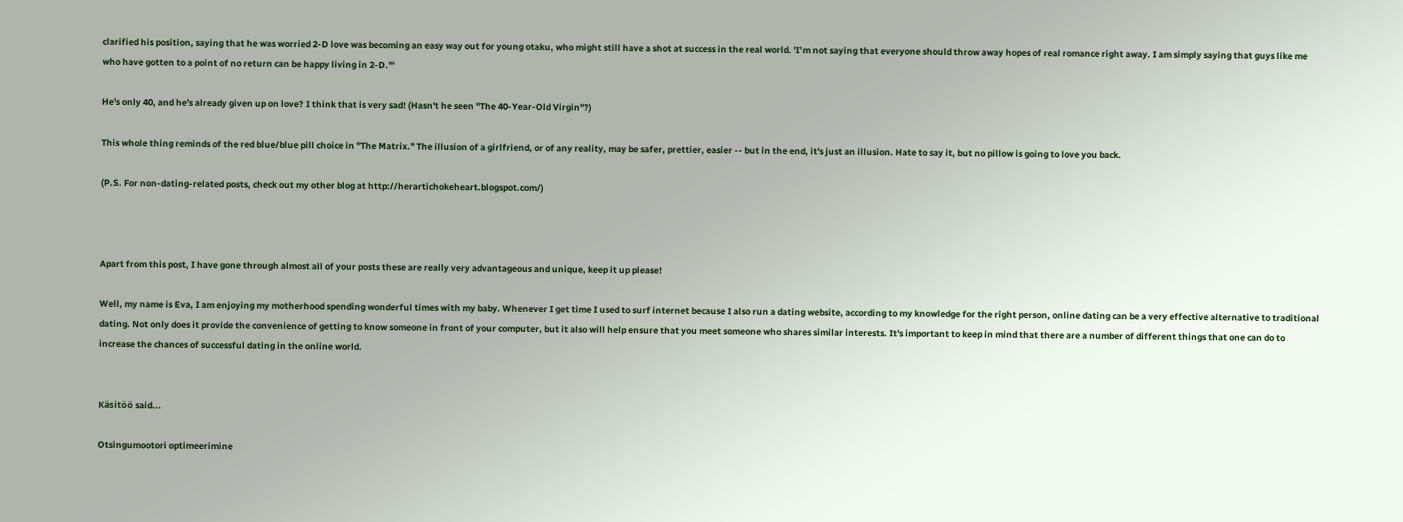clarified his position, saying that he was worried 2-D love was becoming an easy way out for young otaku, who might still have a shot at success in the real world. 'I’m not saying that everyone should throw away hopes of real romance right away. I am simply saying that guys like me who have gotten to a point of no return can be happy living in 2-D.'"

He's only 40, and he's already given up on love? I think that is very sad! (Hasn't he seen "The 40-Year-Old Virgin"?)

This whole thing reminds of the red blue/blue pill choice in "The Matrix." The illusion of a girlfriend, or of any reality, may be safer, prettier, easier -- but in the end, it's just an illusion. Hate to say it, but no pillow is going to love you back.

(P.S. For non-dating-related posts, check out my other blog at http://herartichokeheart.blogspot.com/)



Apart from this post, I have gone through almost all of your posts these are really very advantageous and unique, keep it up please!

Well, my name is Eva, I am enjoying my motherhood spending wonderful times with my baby. Whenever I get time I used to surf internet because I also run a dating website, according to my knowledge for the right person, online dating can be a very effective alternative to traditional dating. Not only does it provide the convenience of getting to know someone in front of your computer, but it also will help ensure that you meet someone who shares similar interests. It's important to keep in mind that there are a number of different things that one can do to increase the chances of successful dating in the online world.


Käsitöö said...

Otsingumootori optimeerimine